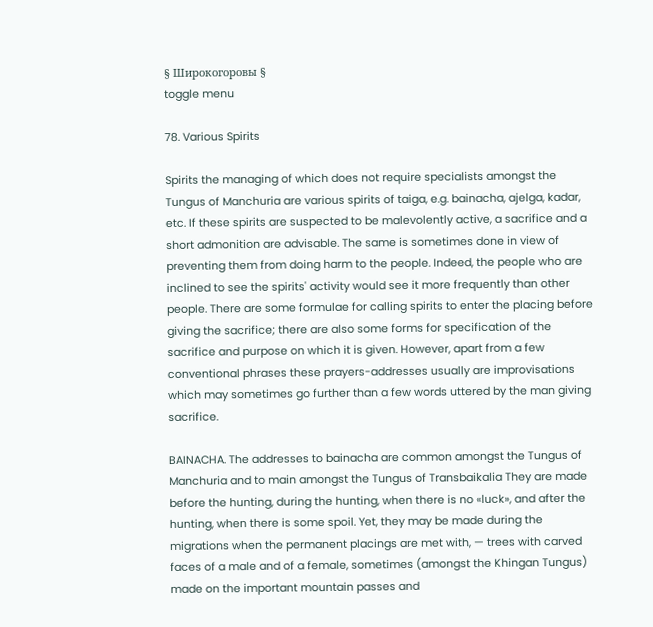§ Широкогоровы §
toggle menu

78. Various Spirits

Spirits the managing of which does not require specialists amongst the Tungus of Manchuria are various spirits of taiga, e.g. bainacha, ajelga, kadar, etc. If these spirits are suspected to be malevolently active, a sacrifice and a short admonition are advisable. The same is sometimes done in view of preventing them from doing harm to the people. Indeed, the people who are inclined to see the spirits' activity would see it more frequently than other people. There are some formulae for calling spirits to enter the placing before giving the sacrifice; there are also some forms for specification of the sacrifice and purpose on which it is given. However, apart from a few conventional phrases these prayers-addresses usually are improvisations which may sometimes go further than a few words uttered by the man giving sacrifice.

BAINACHA. The addresses to bainacha are common amongst the Tungus of Manchuria and to main amongst the Tungus of Transbaikalia They are made before the hunting, during the hunting, when there is no «luck», and after the hunting, when there is some spoil. Yet, they may be made during the migrations when the permanent placings are met with, — trees with carved faces of a male and of a female, sometimes (amongst the Khingan Tungus) made on the important mountain passes and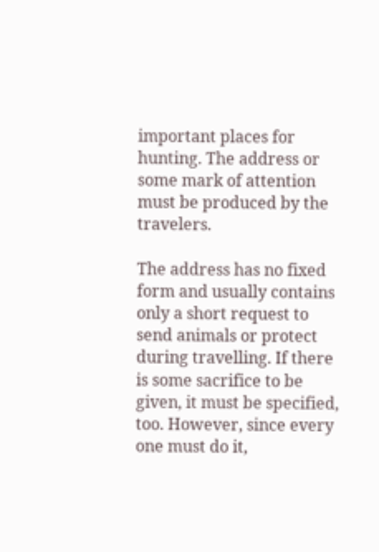important places for hunting. The address or some mark of attention must be produced by the travelers.

The address has no fixed form and usually contains only a short request to send animals or protect during travelling. If there is some sacrifice to be given, it must be specified, too. However, since every one must do it,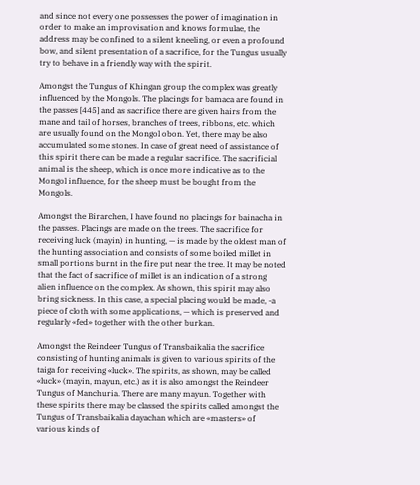and since not every one possesses the power of imagination in order to make an improvisation and knows formulae, the address may be confined to a silent kneeling, or even a profound bow, and silent presentation of a sacrifice, for the Tungus usually try to behave in a friendly way with the spirit.

Amongst the Tungus of Khingan group the complex was greatly influenced by the Mongols. The placings for bamaca are found in the passes [445] and as sacrifice there are given hairs from the mane and tail of horses, branches of trees, ribbons, etc. which are usually found on the Mongol obon. Yet, there may be also accumulated some stones. In case of great need of assistance of this spirit there can be made a regular sacrifice. The sacrificial animal is the sheep, which is once more indicative as to the Mongol influence, for the sheep must be bought from the Mongols.

Amongst the Birarchen, I have found no placings for bainacha in the passes. Placings are made on the trees. The sacrifice for receiving luck (mayin) in hunting, — is made by the oldest man of the hunting association and consists of some boiled millet in small portions burnt in the fire put near the tree. It may be noted that the fact of sacrifice of millet is an indication of a strong alien influence on the complex. As shown, this spirit may also bring sickness. In this case, a special placing would be made, -a piece of cloth with some applications, — which is preserved and regularly «fed» together with the other burkan.

Amongst the Reindeer Tungus of Transbaikalia the sacrifice consisting of hunting animals is given to various spirits of the taiga for receiving «luck». The spirits, as shown, may be called «luck» (mayin, mayun, etc.) as it is also amongst the Reindeer Tungus of Manchuria. There are many mayun. Together with these spirits there may be classed the spirits called amongst the Tungus of Transbaikalia dayachan which are «masters» of various kinds of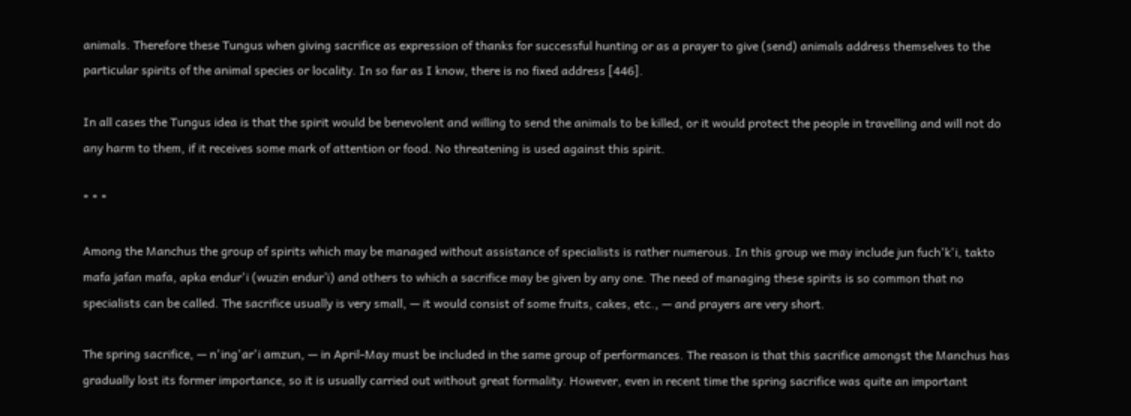animals. Therefore these Tungus when giving sacrifice as expression of thanks for successful hunting or as a prayer to give (send) animals address themselves to the particular spirits of the animal species or locality. In so far as I know, there is no fixed address [446].

In all cases the Tungus idea is that the spirit would be benevolent and willing to send the animals to be killed, or it would protect the people in travelling and will not do any harm to them, if it receives some mark of attention or food. No threatening is used against this spirit.

* * *

Among the Manchus the group of spirits which may be managed without assistance of specialists is rather numerous. In this group we may include jun fuch'k'i, takto mafa jafan mafa, apka endur'i (wuzin endur’i) and others to which a sacrifice may be given by any one. The need of managing these spirits is so common that no specialists can be called. The sacrifice usually is very small, — it would consist of some fruits, cakes, etc., — and prayers are very short.

The spring sacrifice, — n'ing'ar'i amzun, — in April-May must be included in the same group of performances. The reason is that this sacrifice amongst the Manchus has gradually lost its former importance, so it is usually carried out without great formality. However, even in recent time the spring sacrifice was quite an important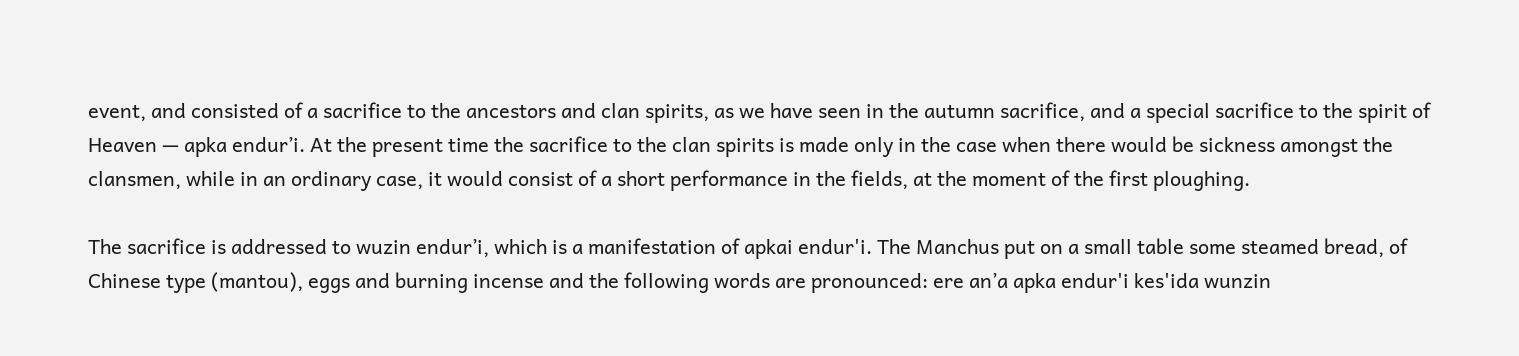event, and consisted of a sacrifice to the ancestors and clan spirits, as we have seen in the autumn sacrifice, and a special sacrifice to the spirit of Heaven — apka endur’i. At the present time the sacrifice to the clan spirits is made only in the case when there would be sickness amongst the clansmen, while in an ordinary case, it would consist of a short performance in the fields, at the moment of the first ploughing.

The sacrifice is addressed to wuzin endur’i, which is a manifestation of apkai endur'i. The Manchus put on a small table some steamed bread, of Chinese type (mantou), eggs and burning incense and the following words are pronounced: ere an’a apka endur'i kes'ida wunzin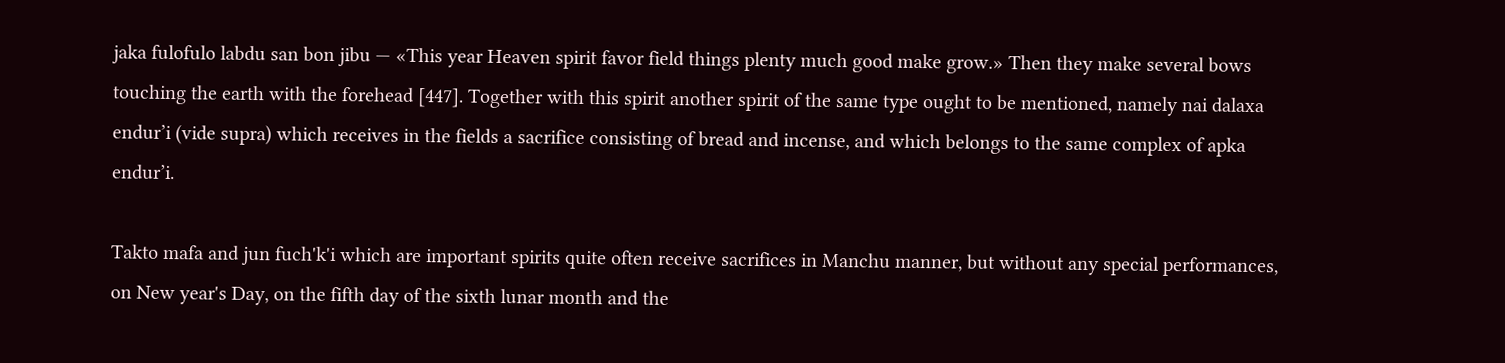jaka fulofulo labdu san bon jibu — «This year Heaven spirit favor field things plenty much good make grow.» Then they make several bows touching the earth with the forehead [447]. Together with this spirit another spirit of the same type ought to be mentioned, namely nai dalaxa endur’i (vide supra) which receives in the fields a sacrifice consisting of bread and incense, and which belongs to the same complex of apka endur’i.

Takto mafa and jun fuch'k'i which are important spirits quite often receive sacrifices in Manchu manner, but without any special performances, on New year's Day, on the fifth day of the sixth lunar month and the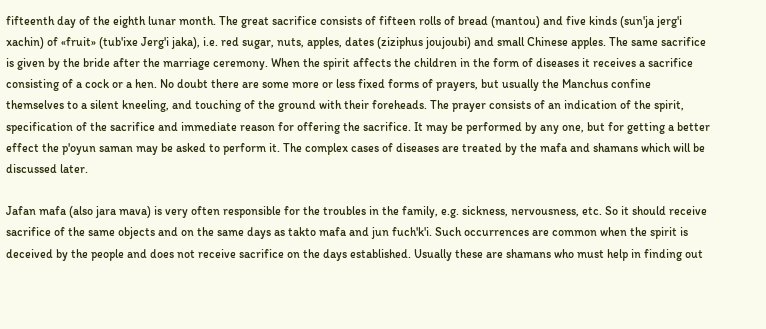fifteenth day of the eighth lunar month. The great sacrifice consists of fifteen rolls of bread (mantou) and five kinds (sun'ja jerg'i xachin) of «fruit» (tub'ixe Jerg'i jaka), i.e. red sugar, nuts, apples, dates (ziziphus joujoubi) and small Chinese apples. The same sacrifice is given by the bride after the marriage ceremony. When the spirit affects the children in the form of diseases it receives a sacrifice consisting of a cock or a hen. No doubt there are some more or less fixed forms of prayers, but usually the Manchus confine themselves to a silent kneeling, and touching of the ground with their foreheads. The prayer consists of an indication of the spirit, specification of the sacrifice and immediate reason for offering the sacrifice. It may be performed by any one, but for getting a better effect the p'oyun saman may be asked to perform it. The complex cases of diseases are treated by the mafa and shamans which will be discussed later.

Jafan mafa (also jara mava) is very often responsible for the troubles in the family, e.g. sickness, nervousness, etc. So it should receive sacrifice of the same objects and on the same days as takto mafa and jun fuch'k'i. Such occurrences are common when the spirit is deceived by the people and does not receive sacrifice on the days established. Usually these are shamans who must help in finding out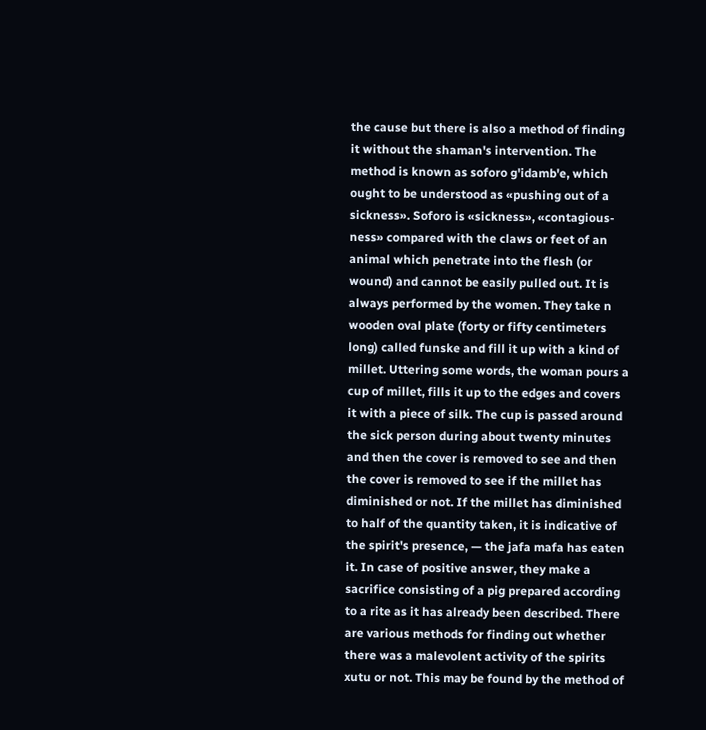the cause but there is also a method of finding it without the shaman's intervention. The method is known as soforo g'idamb'e, which ought to be understood as «pushing out of a sickness». Soforo is «sickness», «contagious-ness» compared with the claws or feet of an animal which penetrate into the flesh (or wound) and cannot be easily pulled out. It is always performed by the women. They take n wooden oval plate (forty or fifty centimeters long) called funske and fill it up with a kind of millet. Uttering some words, the woman pours a cup of millet, fills it up to the edges and covers it with a piece of silk. The cup is passed around the sick person during about twenty minutes and then the cover is removed to see and then the cover is removed to see if the millet has diminished or not. If the millet has diminished to half of the quantity taken, it is indicative of the spirit's presence, — the jafa mafa has eaten it. In case of positive answer, they make a sacrifice consisting of a pig prepared according to a rite as it has already been described. There are various methods for finding out whether there was a malevolent activity of the spirits xutu or not. This may be found by the method of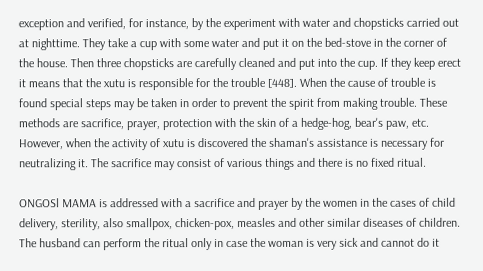exception and verified, for instance, by the experiment with water and chopsticks carried out at nighttime. They take a cup with some water and put it on the bed-stove in the corner of the house. Then three chopsticks are carefully cleaned and put into the cup. If they keep erect it means that the xutu is responsible for the trouble [448]. When the cause of trouble is found special steps may be taken in order to prevent the spirit from making trouble. These methods are sacrifice, prayer, protection with the skin of a hedge-hog, bear's paw, etc. However, when the activity of xutu is discovered the shaman's assistance is necessary for neutralizing it. The sacrifice may consist of various things and there is no fixed ritual.

ONGOSl MAMA is addressed with a sacrifice and prayer by the women in the cases of child delivery, sterility, also smallpox, chicken-pox, measles and other similar diseases of children. The husband can perform the ritual only in case the woman is very sick and cannot do it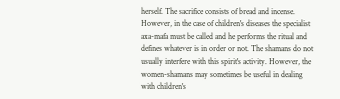herself. The sacrifice consists of bread and incense. However, in the case of children's diseases the specialist axa-mafa must be called and he performs the ritual and defines whatever is in order or not. The shamans do not usually interfere with this spirit's activity. However, the women-shamans may sometimes be useful in dealing with children's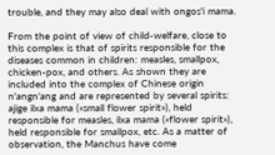trouble, and they may also deal with ongos'i mama.

From the point of view of child-welfare, close to this complex is that of spirits responsible for the diseases common in children: measles, smallpox, chicken-pox, and others. As shown they are included into the complex of Chinese origin n'angn'ang and are represented by several spirits: ajige ilxa mama («small flower spirit»), held responsible for measles, ilxa mama («flower spirit»), held responsible for smallpox, etc. As a matter of observation, the Manchus have come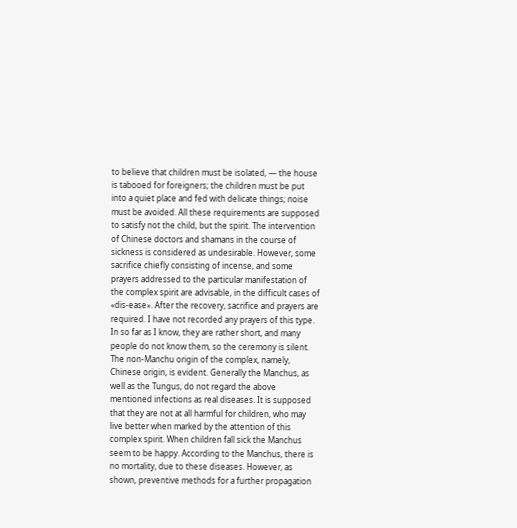to believe that children must be isolated, — the house is tabooed for foreigners; the children must be put into a quiet place and fed with delicate things; noise must be avoided. All these requirements are supposed to satisfy not the child, but the spirit. The intervention of Chinese doctors and shamans in the course of sickness is considered as undesirable. However, some sacrifice chiefly consisting of incense, and some prayers addressed to the particular manifestation of the complex spirit are advisable, in the difficult cases of «dis-ease». After the recovery, sacrifice and prayers are required. I have not recorded any prayers of this type. In so far as I know, they are rather short, and many people do not know them, so the ceremony is silent. The non-Manchu origin of the complex, namely, Chinese origin, is evident. Generally the Manchus, as well as the Tungus, do not regard the above mentioned infections as real diseases. It is supposed that they are not at all harmful for children, who may live better when marked by the attention of this complex spirit. When children fall sick the Manchus seem to be happy. According to the Manchus, there is no mortality, due to these diseases. However, as shown, preventive methods for a further propagation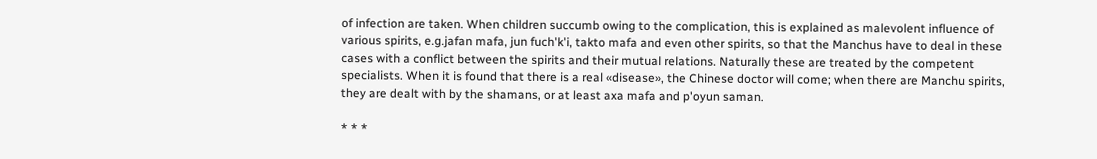of infection are taken. When children succumb owing to the complication, this is explained as malevolent influence of various spirits, e.g.jafan mafa, jun fuch'k'i, takto mafa and even other spirits, so that the Manchus have to deal in these cases with a conflict between the spirits and their mutual relations. Naturally these are treated by the competent specialists. When it is found that there is a real «disease», the Chinese doctor will come; when there are Manchu spirits, they are dealt with by the shamans, or at least axa mafa and p'oyun saman.

* * *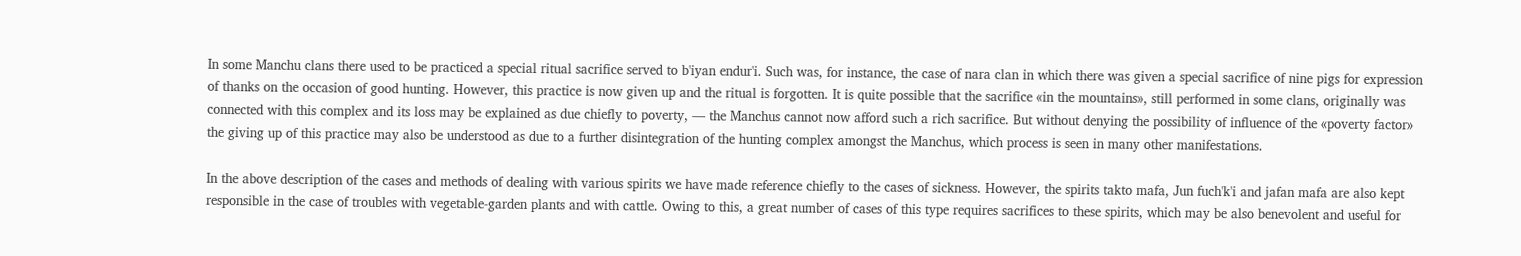In some Manchu clans there used to be practiced a special ritual sacrifice served to b'iyan endur'i. Such was, for instance, the case of nara clan in which there was given a special sacrifice of nine pigs for expression of thanks on the occasion of good hunting. However, this practice is now given up and the ritual is forgotten. It is quite possible that the sacrifice «in the mountains», still performed in some clans, originally was connected with this complex and its loss may be explained as due chiefly to poverty, — the Manchus cannot now afford such a rich sacrifice. But without denying the possibility of influence of the «poverty factor» the giving up of this practice may also be understood as due to a further disintegration of the hunting complex amongst the Manchus, which process is seen in many other manifestations.

In the above description of the cases and methods of dealing with various spirits we have made reference chiefly to the cases of sickness. However, the spirits takto mafa, Jun fuch'k'i and jafan mafa are also kept responsible in the case of troubles with vegetable-garden plants and with cattle. Owing to this, a great number of cases of this type requires sacrifices to these spirits, which may be also benevolent and useful for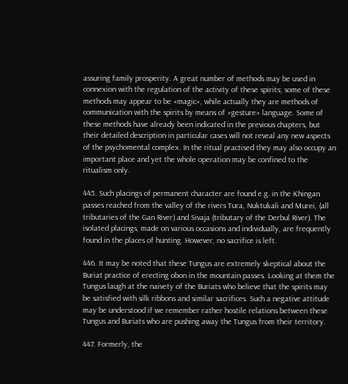assuring family prosperity. A great number of methods may be used in connexion with the regulation of the activity of these spirits; some of these methods may appear to be «magic», while actually they are methods of communication with the spirits by means of «gesture» language. Some of these methods have already been indicated in the previous chapters, but their detailed description in particular cases will not reveal any new aspects of the psychomental complex. In the ritual practised they may also occupy an important place and yet the whole operation may be confined to the ritualism only.

445. Such placings of permanent character are found e.g. in the Khingan passes reached from the valley of the rivers Tura, Nuktukali and Murei, (all tributaries of the Gan River) and Sivaja (tributary of the Derbul River). The isolated placings, made on various occasions and individually, are frequently found in the places of hunting. However, no sacrifice is left.

446. It may be noted that these Tungus are extremely skeptical about the Buriat practice of erecting obon in the mountain passes. Looking at them the Tungus laugh at the naivety of the Buriats who believe that the spirits may be satisfied with silk ribbons and similar sacrifices. Such a negative attitude may be understood if we remember rather hostile relations between these Tungus and Buriats who are pushing away the Tungus from their territory.

447. Formerly, the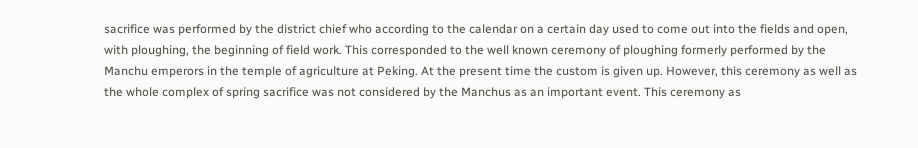sacrifice was performed by the district chief who according to the calendar on a certain day used to come out into the fields and open, with ploughing, the beginning of field work. This corresponded to the well known ceremony of ploughing formerly performed by the Manchu emperors in the temple of agriculture at Peking. At the present time the custom is given up. However, this ceremony as well as the whole complex of spring sacrifice was not considered by the Manchus as an important event. This ceremony as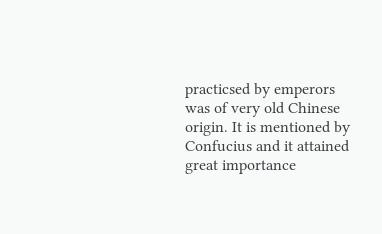practicsed by emperors was of very old Chinese origin. It is mentioned by Confucius and it attained great importance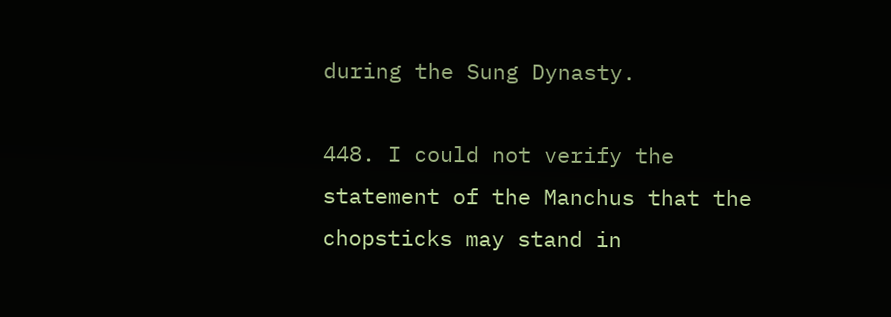during the Sung Dynasty.

448. I could not verify the statement of the Manchus that the chopsticks may stand in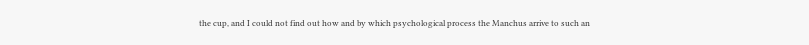the cup, and I could not find out how and by which psychological process the Manchus arrive to such an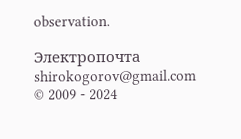observation.

Электропочта shirokogorov@gmail.com
© 2009 - 2024